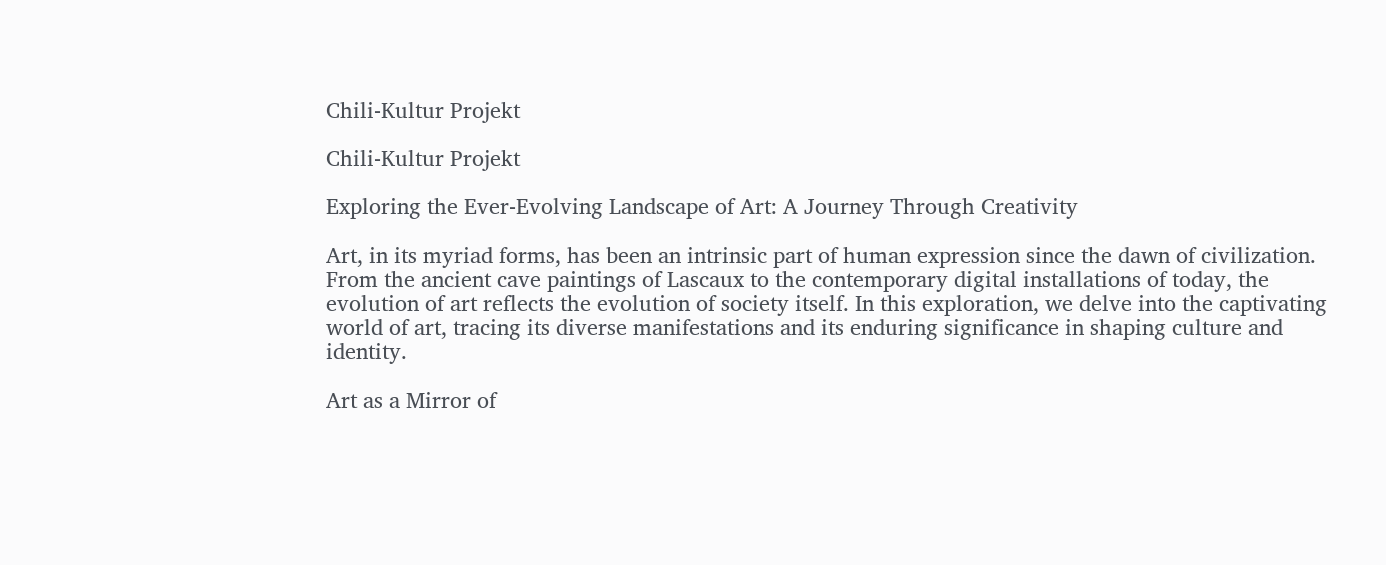Chili-Kultur Projekt

Chili-Kultur Projekt

Exploring the Ever-Evolving Landscape of Art: A Journey Through Creativity

Art, in its myriad forms, has been an intrinsic part of human expression since the dawn of civilization. From the ancient cave paintings of Lascaux to the contemporary digital installations of today, the evolution of art reflects the evolution of society itself. In this exploration, we delve into the captivating world of art, tracing its diverse manifestations and its enduring significance in shaping culture and identity.

Art as a Mirror of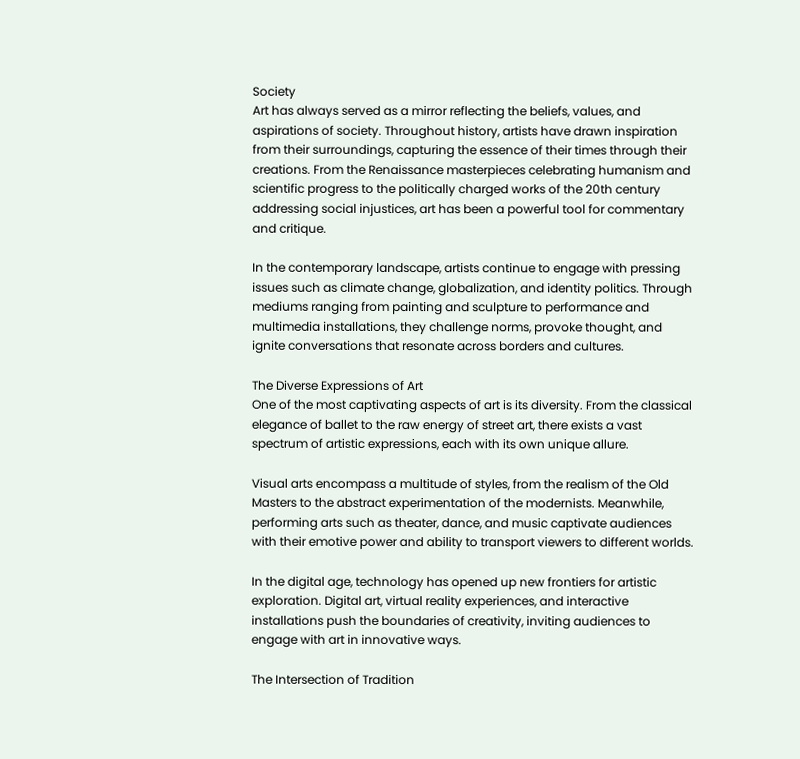Society
Art has always served as a mirror reflecting the beliefs, values, and aspirations of society. Throughout history, artists have drawn inspiration from their surroundings, capturing the essence of their times through their creations. From the Renaissance masterpieces celebrating humanism and scientific progress to the politically charged works of the 20th century addressing social injustices, art has been a powerful tool for commentary and critique.

In the contemporary landscape, artists continue to engage with pressing issues such as climate change, globalization, and identity politics. Through mediums ranging from painting and sculpture to performance and multimedia installations, they challenge norms, provoke thought, and ignite conversations that resonate across borders and cultures.

The Diverse Expressions of Art
One of the most captivating aspects of art is its diversity. From the classical elegance of ballet to the raw energy of street art, there exists a vast spectrum of artistic expressions, each with its own unique allure.

Visual arts encompass a multitude of styles, from the realism of the Old Masters to the abstract experimentation of the modernists. Meanwhile, performing arts such as theater, dance, and music captivate audiences with their emotive power and ability to transport viewers to different worlds.

In the digital age, technology has opened up new frontiers for artistic exploration. Digital art, virtual reality experiences, and interactive installations push the boundaries of creativity, inviting audiences to engage with art in innovative ways.

The Intersection of Tradition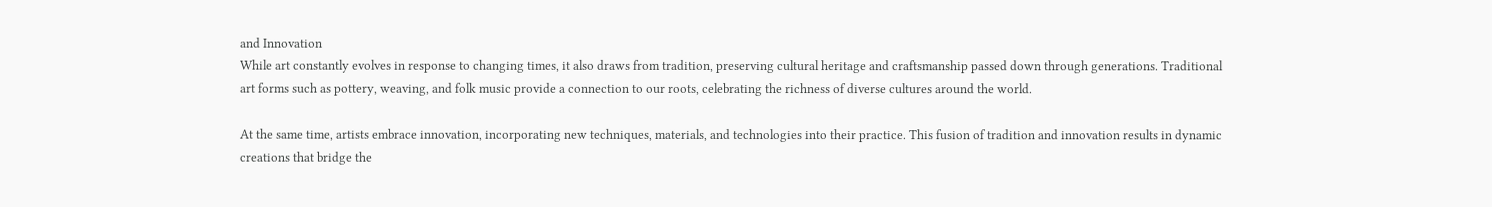and Innovation
While art constantly evolves in response to changing times, it also draws from tradition, preserving cultural heritage and craftsmanship passed down through generations. Traditional art forms such as pottery, weaving, and folk music provide a connection to our roots, celebrating the richness of diverse cultures around the world.

At the same time, artists embrace innovation, incorporating new techniques, materials, and technologies into their practice. This fusion of tradition and innovation results in dynamic creations that bridge the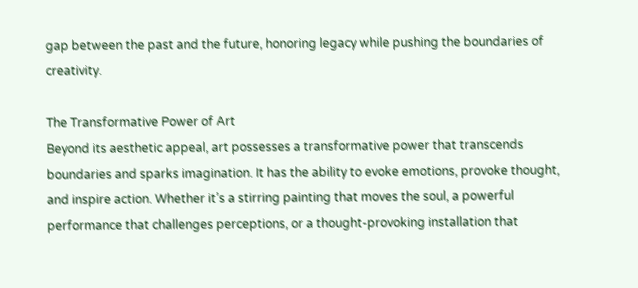gap between the past and the future, honoring legacy while pushing the boundaries of creativity.

The Transformative Power of Art
Beyond its aesthetic appeal, art possesses a transformative power that transcends boundaries and sparks imagination. It has the ability to evoke emotions, provoke thought, and inspire action. Whether it’s a stirring painting that moves the soul, a powerful performance that challenges perceptions, or a thought-provoking installation that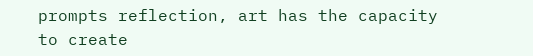prompts reflection, art has the capacity to create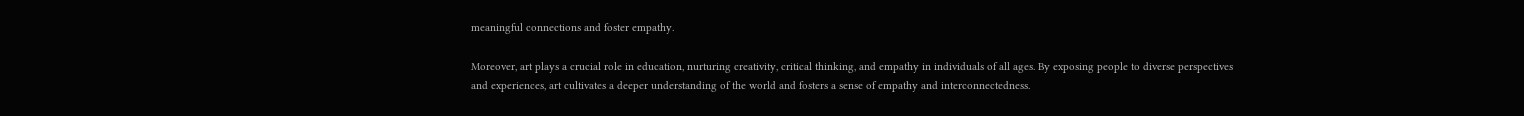meaningful connections and foster empathy.

Moreover, art plays a crucial role in education, nurturing creativity, critical thinking, and empathy in individuals of all ages. By exposing people to diverse perspectives and experiences, art cultivates a deeper understanding of the world and fosters a sense of empathy and interconnectedness.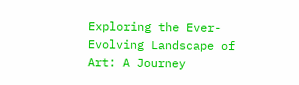Exploring the Ever-Evolving Landscape of Art: A Journey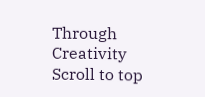Through Creativity
Scroll to top